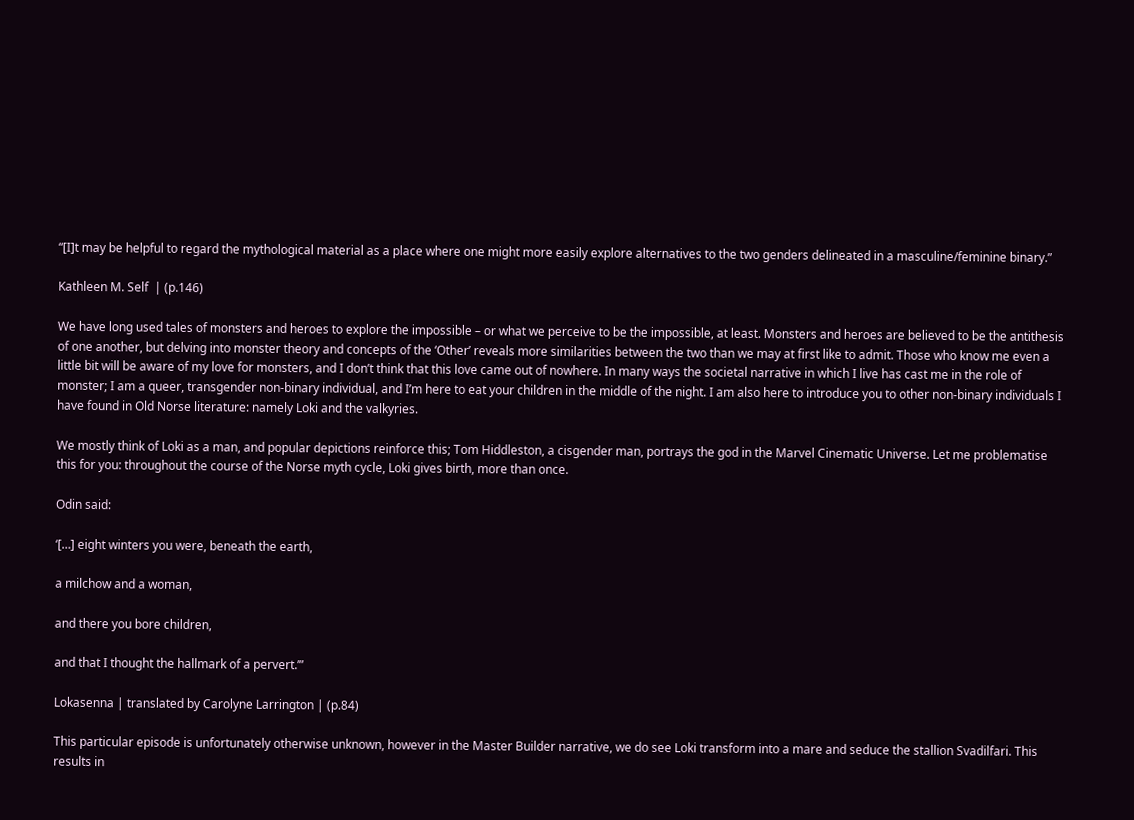“[I]t may be helpful to regard the mythological material as a place where one might more easily explore alternatives to the two genders delineated in a masculine/feminine binary.”

Kathleen M. Self  | (p.146)

We have long used tales of monsters and heroes to explore the impossible – or what we perceive to be the impossible, at least. Monsters and heroes are believed to be the antithesis of one another, but delving into monster theory and concepts of the ‘Other’ reveals more similarities between the two than we may at first like to admit. Those who know me even a little bit will be aware of my love for monsters, and I don’t think that this love came out of nowhere. In many ways the societal narrative in which I live has cast me in the role of monster; I am a queer, transgender non-binary individual, and I’m here to eat your children in the middle of the night. I am also here to introduce you to other non-binary individuals I have found in Old Norse literature: namely Loki and the valkyries.

We mostly think of Loki as a man, and popular depictions reinforce this; Tom Hiddleston, a cisgender man, portrays the god in the Marvel Cinematic Universe. Let me problematise this for you: throughout the course of the Norse myth cycle, Loki gives birth, more than once.

Odin said:

‘[…] eight winters you were, beneath the earth,

a milchow and a woman,

and there you bore children,

and that I thought the hallmark of a pervert.’”

Lokasenna | translated by Carolyne Larrington | (p.84)

This particular episode is unfortunately otherwise unknown, however in the Master Builder narrative, we do see Loki transform into a mare and seduce the stallion Svadilfari. This results in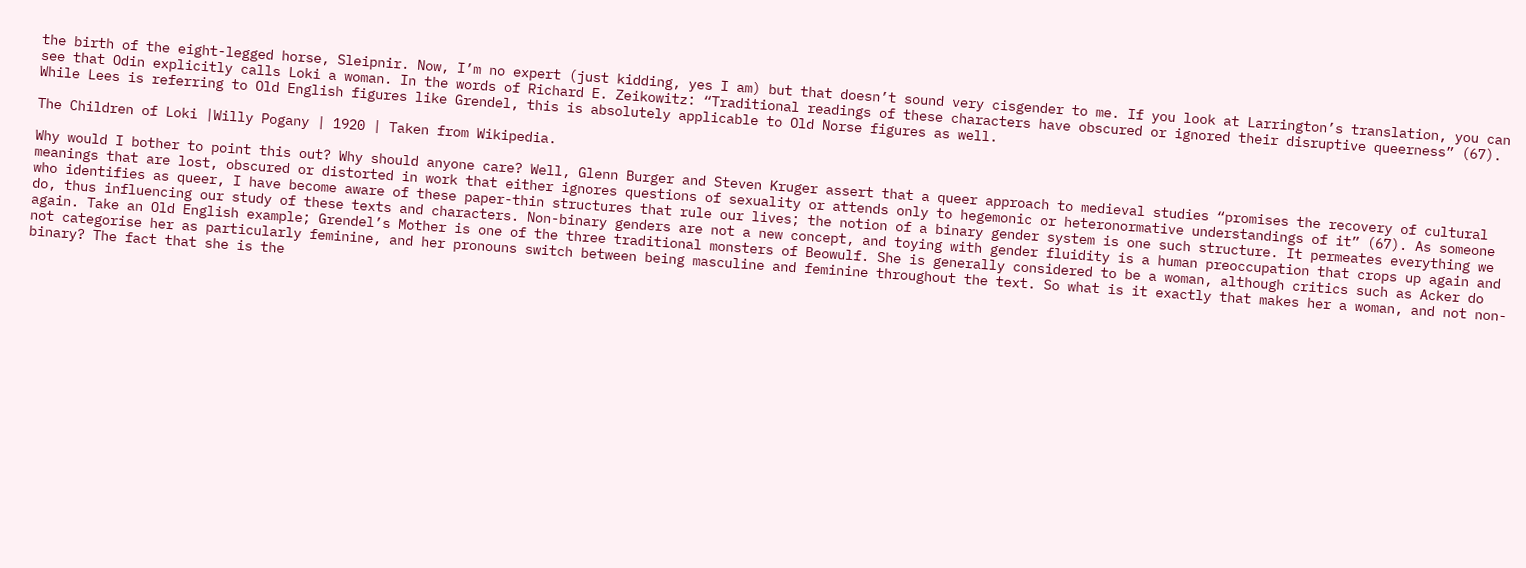the birth of the eight-legged horse, Sleipnir. Now, I’m no expert (just kidding, yes I am) but that doesn’t sound very cisgender to me. If you look at Larrington’s translation, you can see that Odin explicitly calls Loki a woman. In the words of Richard E. Zeikowitz: “Traditional readings of these characters have obscured or ignored their disruptive queerness” (67). While Lees is referring to Old English figures like Grendel, this is absolutely applicable to Old Norse figures as well.

The Children of Loki |Willy Pogany | 1920 | Taken from Wikipedia.

Why would I bother to point this out? Why should anyone care? Well, Glenn Burger and Steven Kruger assert that a queer approach to medieval studies “promises the recovery of cultural meanings that are lost, obscured or distorted in work that either ignores questions of sexuality or attends only to hegemonic or heteronormative understandings of it” (67). As someone who identifies as queer, I have become aware of these paper-thin structures that rule our lives; the notion of a binary gender system is one such structure. It permeates everything we do, thus influencing our study of these texts and characters. Non-binary genders are not a new concept, and toying with gender fluidity is a human preoccupation that crops up again and again. Take an Old English example; Grendel’s Mother is one of the three traditional monsters of Beowulf. She is generally considered to be a woman, although critics such as Acker do not categorise her as particularly feminine, and her pronouns switch between being masculine and feminine throughout the text. So what is it exactly that makes her a woman, and not non-binary? The fact that she is the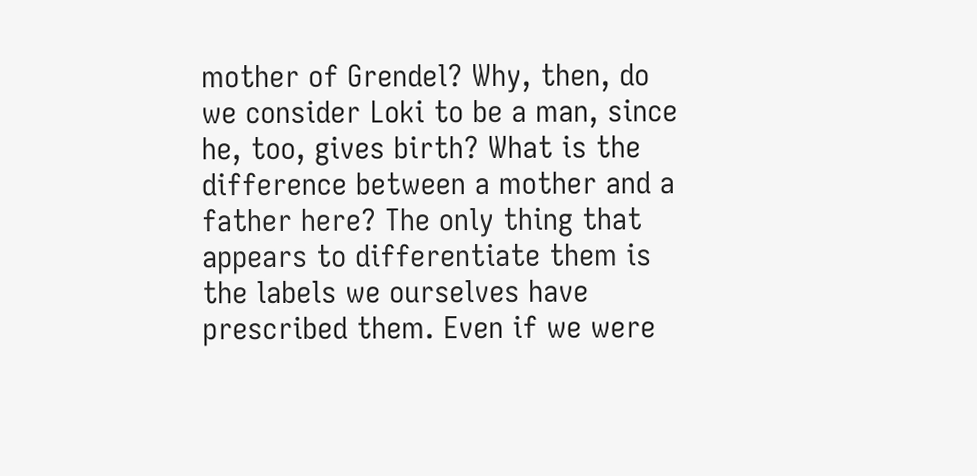mother of Grendel? Why, then, do we consider Loki to be a man, since he, too, gives birth? What is the difference between a mother and a father here? The only thing that appears to differentiate them is the labels we ourselves have prescribed them. Even if we were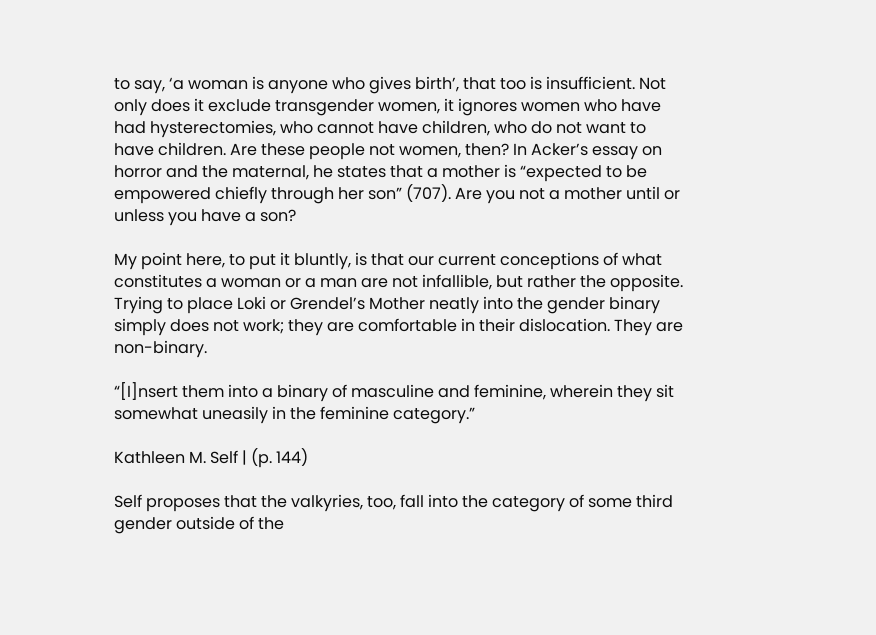to say, ‘a woman is anyone who gives birth’, that too is insufficient. Not only does it exclude transgender women, it ignores women who have had hysterectomies, who cannot have children, who do not want to have children. Are these people not women, then? In Acker’s essay on horror and the maternal, he states that a mother is “expected to be empowered chiefly through her son” (707). Are you not a mother until or unless you have a son?

My point here, to put it bluntly, is that our current conceptions of what constitutes a woman or a man are not infallible, but rather the opposite. Trying to place Loki or Grendel’s Mother neatly into the gender binary simply does not work; they are comfortable in their dislocation. They are non-binary.

“[I]nsert them into a binary of masculine and feminine, wherein they sit somewhat uneasily in the feminine category.”

Kathleen M. Self | (p. 144)

Self proposes that the valkyries, too, fall into the category of some third gender outside of the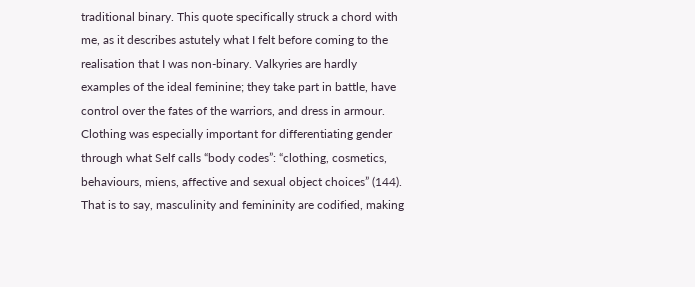traditional binary. This quote specifically struck a chord with me, as it describes astutely what I felt before coming to the realisation that I was non-binary. Valkyries are hardly examples of the ideal feminine; they take part in battle, have control over the fates of the warriors, and dress in armour. Clothing was especially important for differentiating gender through what Self calls “body codes”: “clothing, cosmetics, behaviours, miens, affective and sexual object choices” (144). That is to say, masculinity and femininity are codified, making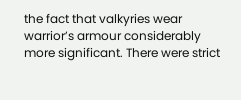the fact that valkyries wear warrior’s armour considerably more significant. There were strict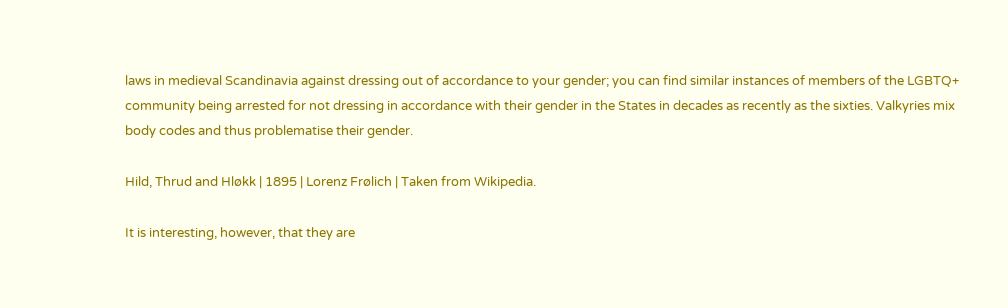laws in medieval Scandinavia against dressing out of accordance to your gender; you can find similar instances of members of the LGBTQ+ community being arrested for not dressing in accordance with their gender in the States in decades as recently as the sixties. Valkyries mix body codes and thus problematise their gender.

Hild, Thrud and Hløkk | 1895 | Lorenz Frølich | Taken from Wikipedia.

It is interesting, however, that they are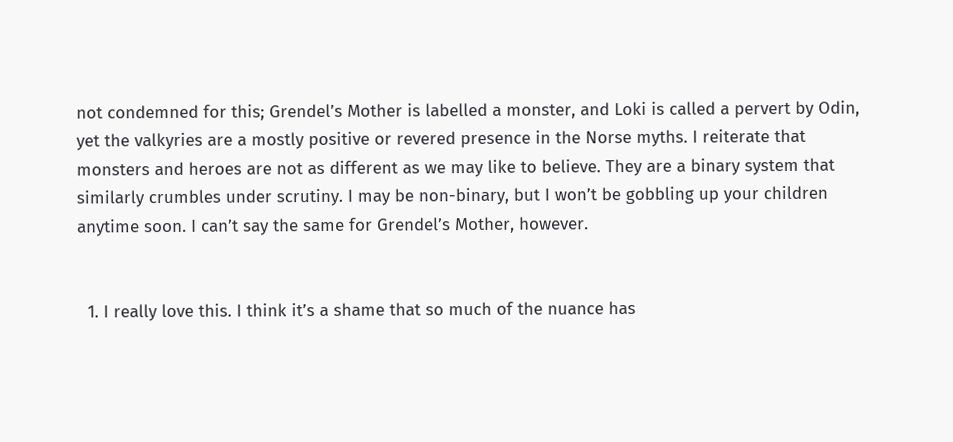not condemned for this; Grendel’s Mother is labelled a monster, and Loki is called a pervert by Odin, yet the valkyries are a mostly positive or revered presence in the Norse myths. I reiterate that monsters and heroes are not as different as we may like to believe. They are a binary system that similarly crumbles under scrutiny. I may be non-binary, but I won’t be gobbling up your children anytime soon. I can’t say the same for Grendel’s Mother, however.


  1. I really love this. I think it’s a shame that so much of the nuance has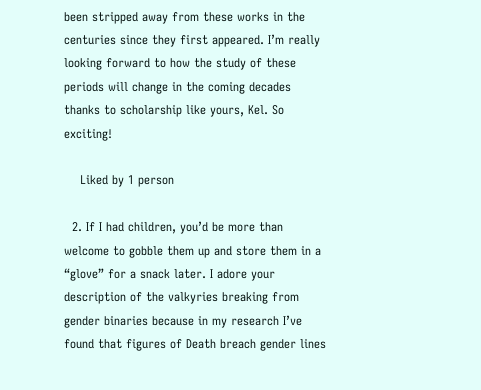been stripped away from these works in the centuries since they first appeared. I’m really looking forward to how the study of these periods will change in the coming decades thanks to scholarship like yours, Kel. So exciting!

    Liked by 1 person

  2. If I had children, you’d be more than welcome to gobble them up and store them in a “glove” for a snack later. I adore your description of the valkyries breaking from gender binaries because in my research I’ve found that figures of Death breach gender lines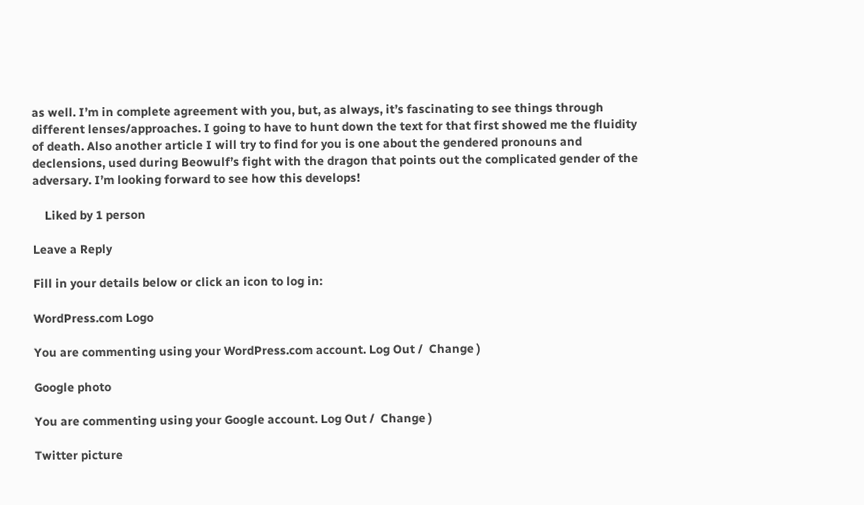as well. I’m in complete agreement with you, but, as always, it’s fascinating to see things through different lenses/approaches. I going to have to hunt down the text for that first showed me the fluidity of death. Also another article I will try to find for you is one about the gendered pronouns and declensions, used during Beowulf’s fight with the dragon that points out the complicated gender of the adversary. I’m looking forward to see how this develops!

    Liked by 1 person

Leave a Reply

Fill in your details below or click an icon to log in:

WordPress.com Logo

You are commenting using your WordPress.com account. Log Out /  Change )

Google photo

You are commenting using your Google account. Log Out /  Change )

Twitter picture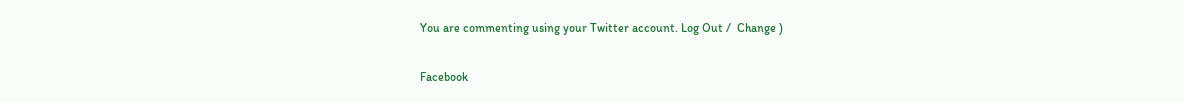You are commenting using your Twitter account. Log Out /  Change )

Facebook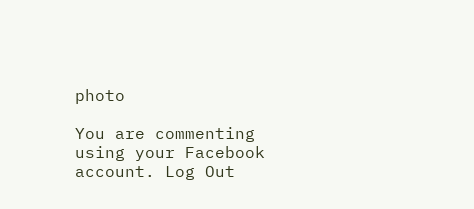photo

You are commenting using your Facebook account. Log Out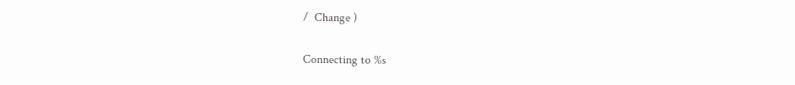/  Change )

Connecting to %s